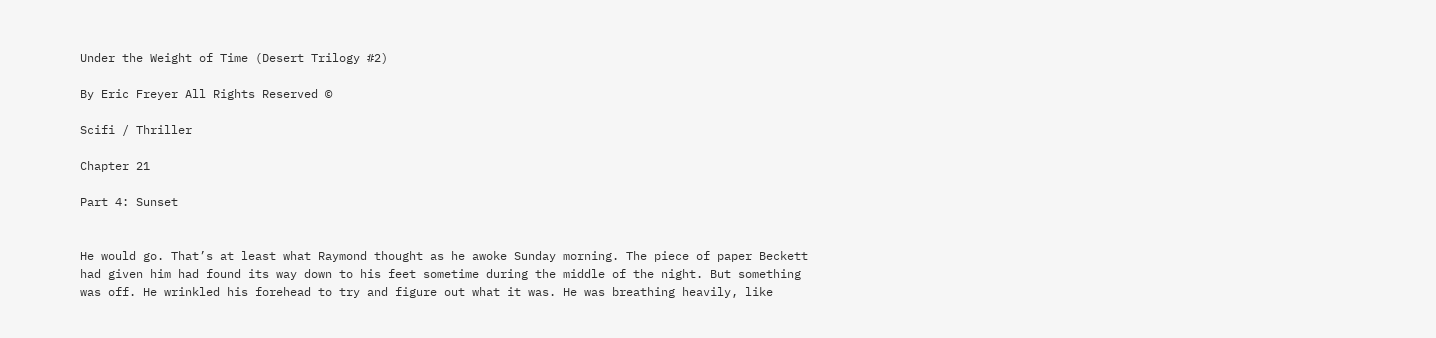Under the Weight of Time (Desert Trilogy #2)

By Eric Freyer All Rights Reserved ©

Scifi / Thriller

Chapter 21

Part 4: Sunset


He would go. That’s at least what Raymond thought as he awoke Sunday morning. The piece of paper Beckett had given him had found its way down to his feet sometime during the middle of the night. But something was off. He wrinkled his forehead to try and figure out what it was. He was breathing heavily, like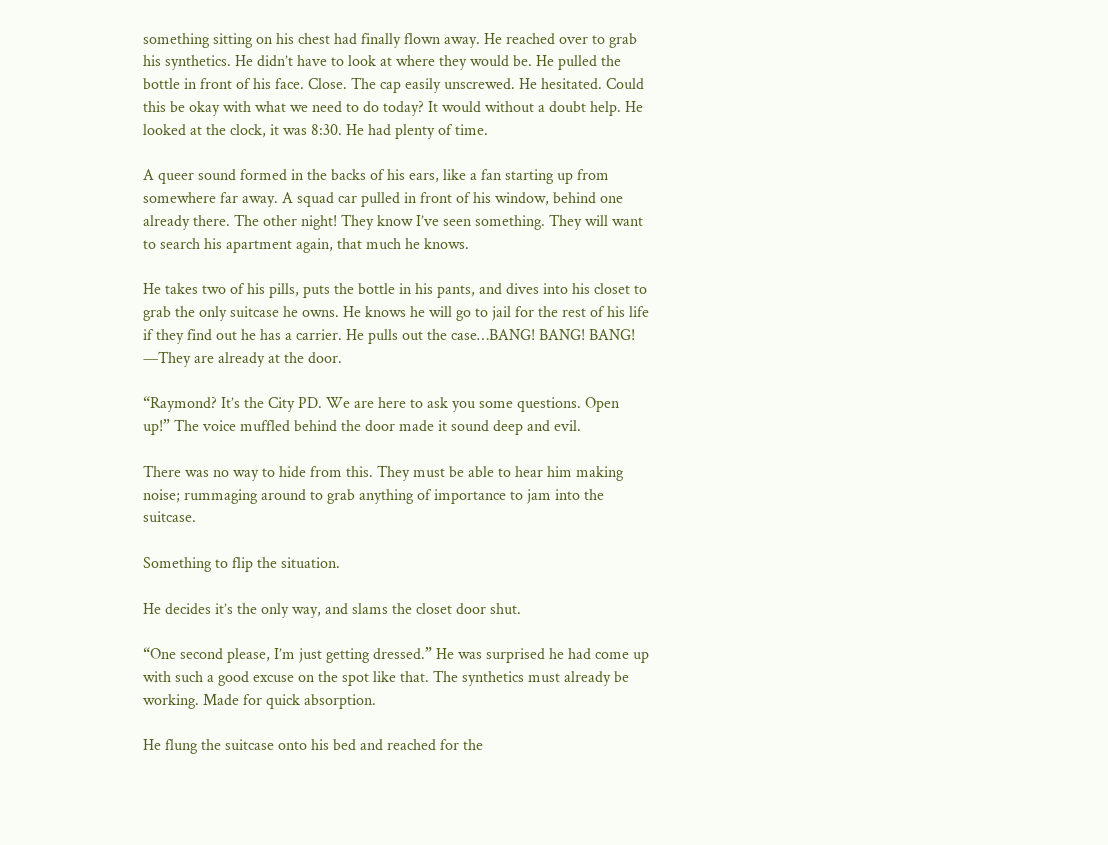something sitting on his chest had finally flown away. He reached over to grab his synthetics. He didn’t have to look at where they would be. He pulled the bottle in front of his face. Close. The cap easily unscrewed. He hesitated. Could this be okay with what we need to do today? It would without a doubt help. He looked at the clock, it was 8:30. He had plenty of time.

A queer sound formed in the backs of his ears, like a fan starting up from somewhere far away. A squad car pulled in front of his window, behind one already there. The other night! They know I’ve seen something. They will want to search his apartment again, that much he knows.

He takes two of his pills, puts the bottle in his pants, and dives into his closet to grab the only suitcase he owns. He knows he will go to jail for the rest of his life if they find out he has a carrier. He pulls out the case…BANG! BANG! BANG! —They are already at the door.

“Raymond? It’s the City PD. We are here to ask you some questions. Open up!” The voice muffled behind the door made it sound deep and evil.

There was no way to hide from this. They must be able to hear him making noise; rummaging around to grab anything of importance to jam into the suitcase.

Something to flip the situation.

He decides it’s the only way, and slams the closet door shut.

“One second please, I’m just getting dressed.” He was surprised he had come up with such a good excuse on the spot like that. The synthetics must already be working. Made for quick absorption.

He flung the suitcase onto his bed and reached for the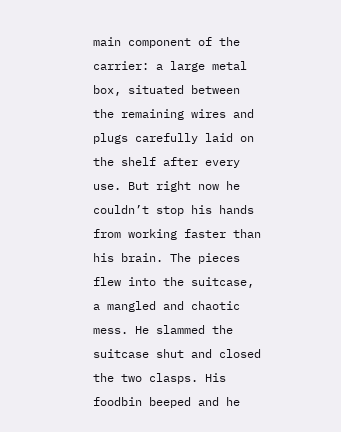main component of the carrier: a large metal box, situated between the remaining wires and plugs carefully laid on the shelf after every use. But right now he couldn’t stop his hands from working faster than his brain. The pieces flew into the suitcase, a mangled and chaotic mess. He slammed the suitcase shut and closed the two clasps. His foodbin beeped and he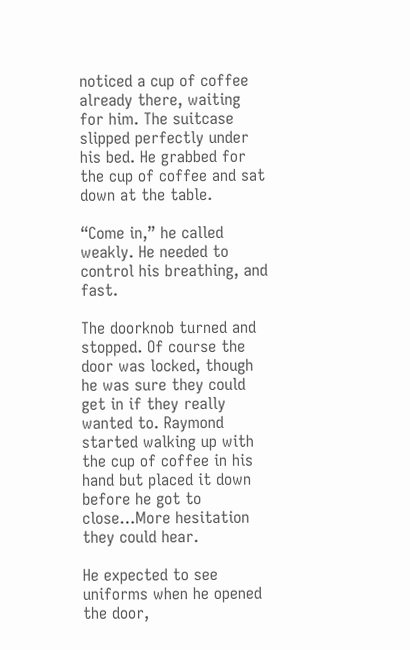noticed a cup of coffee already there, waiting for him. The suitcase slipped perfectly under his bed. He grabbed for the cup of coffee and sat down at the table.

“Come in,” he called weakly. He needed to control his breathing, and fast.

The doorknob turned and stopped. Of course the door was locked, though he was sure they could get in if they really wanted to. Raymond started walking up with the cup of coffee in his hand but placed it down before he got to close…More hesitation they could hear.

He expected to see uniforms when he opened the door,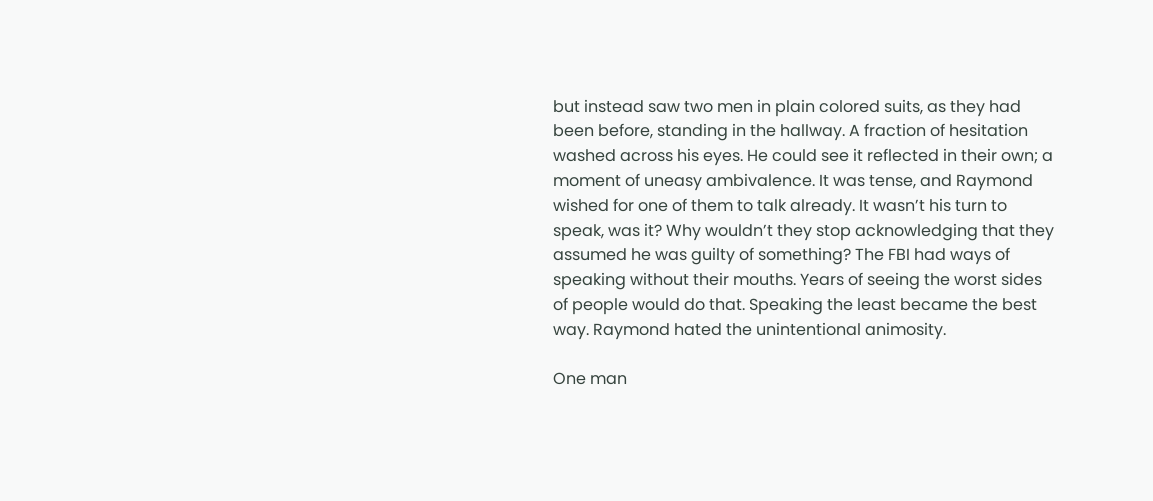but instead saw two men in plain colored suits, as they had been before, standing in the hallway. A fraction of hesitation washed across his eyes. He could see it reflected in their own; a moment of uneasy ambivalence. It was tense, and Raymond wished for one of them to talk already. It wasn’t his turn to speak, was it? Why wouldn’t they stop acknowledging that they assumed he was guilty of something? The FBI had ways of speaking without their mouths. Years of seeing the worst sides of people would do that. Speaking the least became the best way. Raymond hated the unintentional animosity.

One man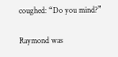coughed: “Do you mind?”

Raymond was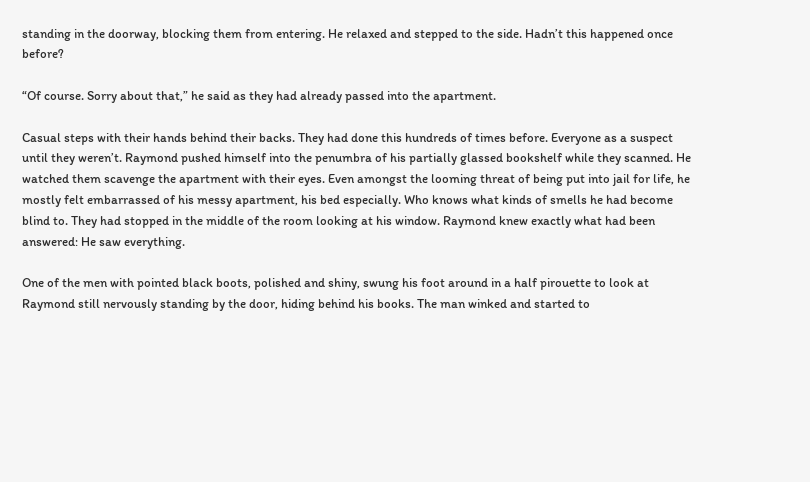standing in the doorway, blocking them from entering. He relaxed and stepped to the side. Hadn’t this happened once before?

“Of course. Sorry about that,” he said as they had already passed into the apartment.

Casual steps with their hands behind their backs. They had done this hundreds of times before. Everyone as a suspect until they weren’t. Raymond pushed himself into the penumbra of his partially glassed bookshelf while they scanned. He watched them scavenge the apartment with their eyes. Even amongst the looming threat of being put into jail for life, he mostly felt embarrassed of his messy apartment, his bed especially. Who knows what kinds of smells he had become blind to. They had stopped in the middle of the room looking at his window. Raymond knew exactly what had been answered: He saw everything.

One of the men with pointed black boots, polished and shiny, swung his foot around in a half pirouette to look at Raymond still nervously standing by the door, hiding behind his books. The man winked and started to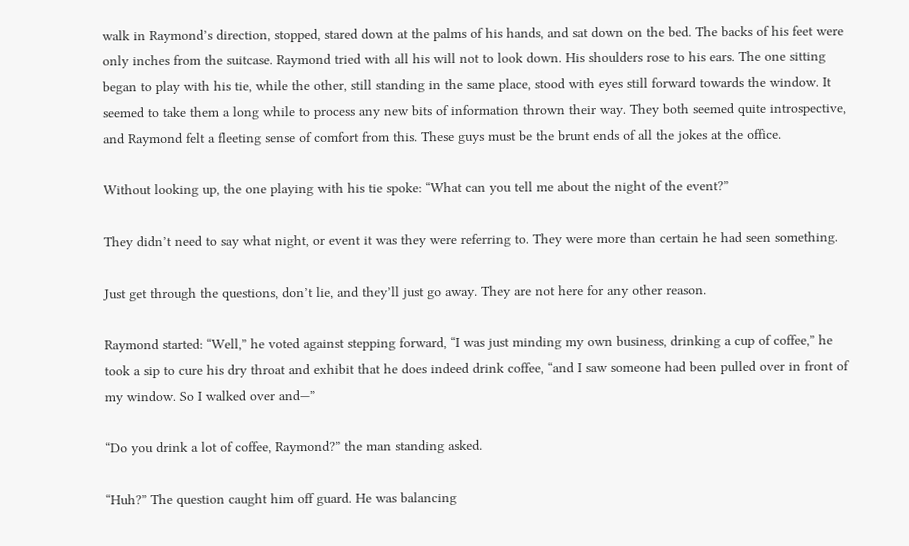walk in Raymond’s direction, stopped, stared down at the palms of his hands, and sat down on the bed. The backs of his feet were only inches from the suitcase. Raymond tried with all his will not to look down. His shoulders rose to his ears. The one sitting began to play with his tie, while the other, still standing in the same place, stood with eyes still forward towards the window. It seemed to take them a long while to process any new bits of information thrown their way. They both seemed quite introspective, and Raymond felt a fleeting sense of comfort from this. These guys must be the brunt ends of all the jokes at the office.

Without looking up, the one playing with his tie spoke: “What can you tell me about the night of the event?”

They didn’t need to say what night, or event it was they were referring to. They were more than certain he had seen something.

Just get through the questions, don’t lie, and they’ll just go away. They are not here for any other reason.

Raymond started: “Well,” he voted against stepping forward, “I was just minding my own business, drinking a cup of coffee,” he took a sip to cure his dry throat and exhibit that he does indeed drink coffee, “and I saw someone had been pulled over in front of my window. So I walked over and—”

“Do you drink a lot of coffee, Raymond?” the man standing asked.

“Huh?” The question caught him off guard. He was balancing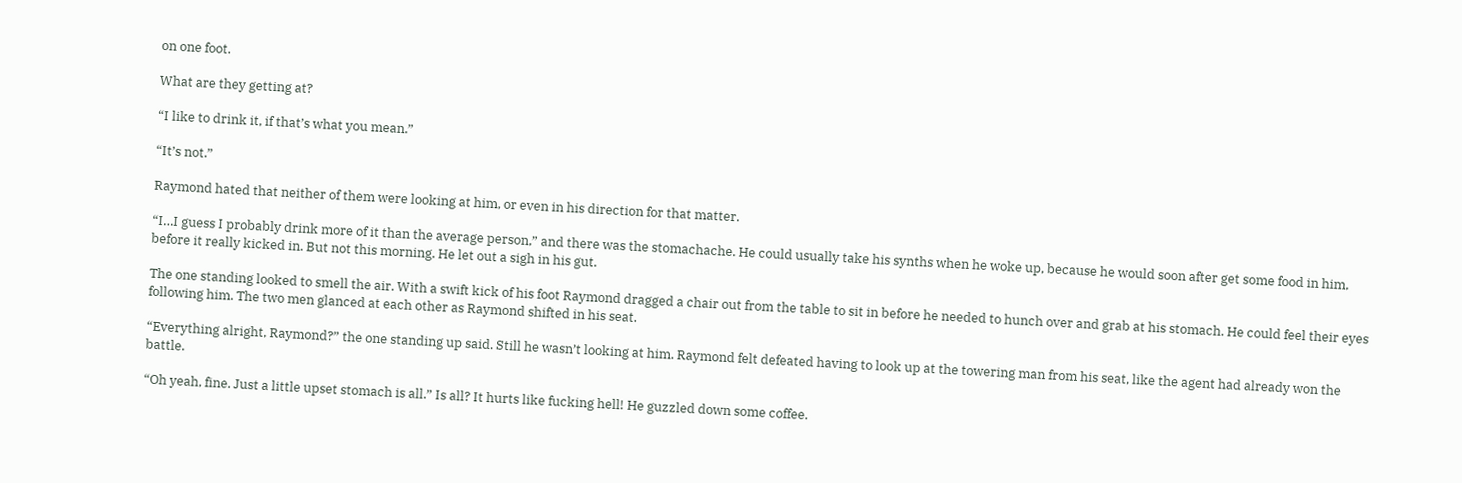on one foot.

What are they getting at?

“I like to drink it, if that’s what you mean.”

“It’s not.”

Raymond hated that neither of them were looking at him, or even in his direction for that matter.

“I…I guess I probably drink more of it than the average person,” and there was the stomachache. He could usually take his synths when he woke up, because he would soon after get some food in him, before it really kicked in. But not this morning. He let out a sigh in his gut.

The one standing looked to smell the air. With a swift kick of his foot Raymond dragged a chair out from the table to sit in before he needed to hunch over and grab at his stomach. He could feel their eyes following him. The two men glanced at each other as Raymond shifted in his seat.

“Everything alright, Raymond?” the one standing up said. Still he wasn’t looking at him. Raymond felt defeated having to look up at the towering man from his seat, like the agent had already won the battle.

“Oh yeah, fine. Just a little upset stomach is all.” Is all? It hurts like fucking hell! He guzzled down some coffee.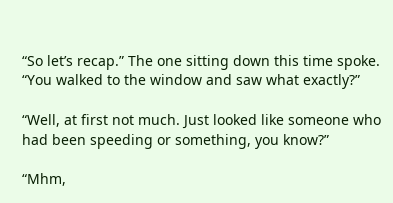“So let’s recap.” The one sitting down this time spoke. “You walked to the window and saw what exactly?”

“Well, at first not much. Just looked like someone who had been speeding or something, you know?”

“Mhm,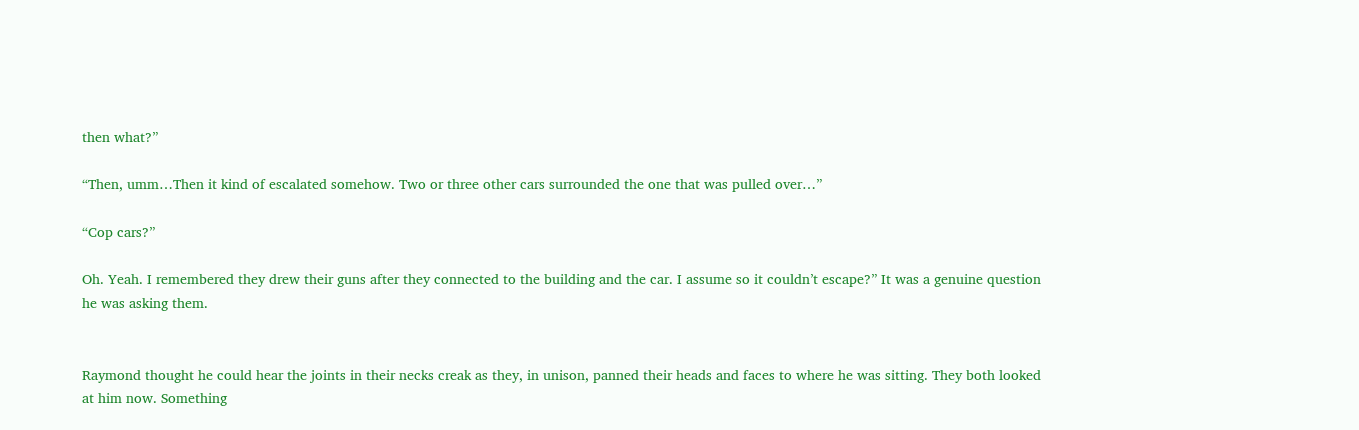then what?”

“Then, umm…Then it kind of escalated somehow. Two or three other cars surrounded the one that was pulled over…”

“Cop cars?”

Oh. Yeah. I remembered they drew their guns after they connected to the building and the car. I assume so it couldn’t escape?” It was a genuine question he was asking them.


Raymond thought he could hear the joints in their necks creak as they, in unison, panned their heads and faces to where he was sitting. They both looked at him now. Something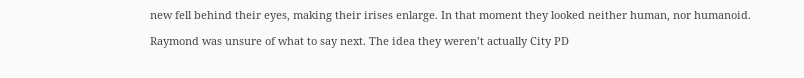new fell behind their eyes, making their irises enlarge. In that moment they looked neither human, nor humanoid.

Raymond was unsure of what to say next. The idea they weren’t actually City PD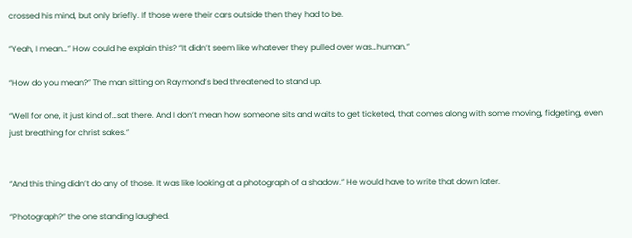crossed his mind, but only briefly. If those were their cars outside then they had to be.

“Yeah, I mean…” How could he explain this? “It didn’t seem like whatever they pulled over was…human.”

“How do you mean?” The man sitting on Raymond’s bed threatened to stand up.

“Well for one, it just kind of…sat there. And I don’t mean how someone sits and waits to get ticketed, that comes along with some moving, fidgeting, even just breathing for christ sakes.”


“And this thing didn’t do any of those. It was like looking at a photograph of a shadow.” He would have to write that down later.

“Photograph?” the one standing laughed.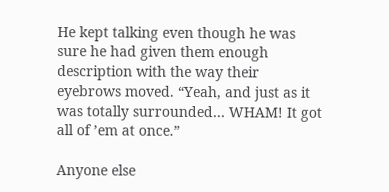He kept talking even though he was sure he had given them enough description with the way their eyebrows moved. “Yeah, and just as it was totally surrounded… WHAM! It got all of ’em at once.”

Anyone else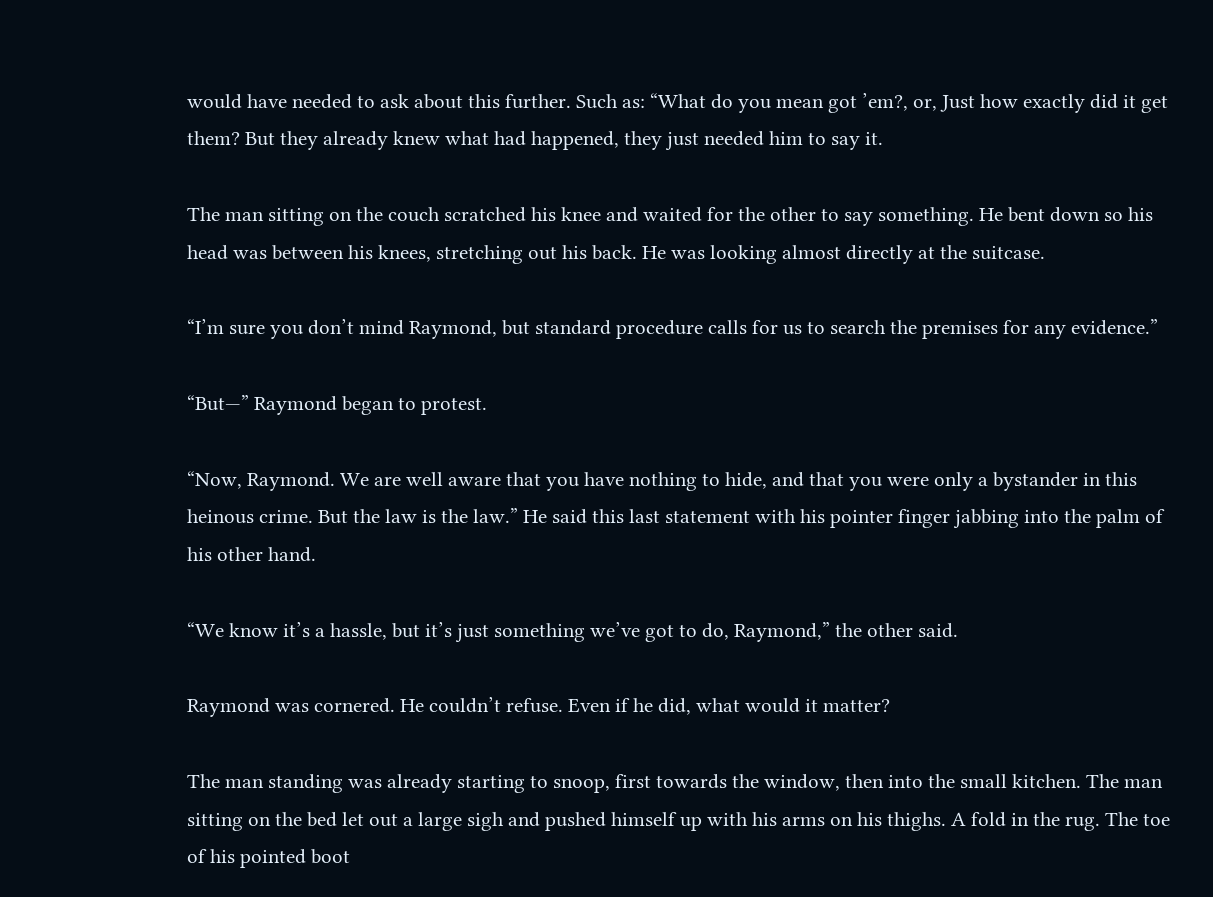would have needed to ask about this further. Such as: “What do you mean got ’em?, or, Just how exactly did it get them? But they already knew what had happened, they just needed him to say it.

The man sitting on the couch scratched his knee and waited for the other to say something. He bent down so his head was between his knees, stretching out his back. He was looking almost directly at the suitcase.

“I’m sure you don’t mind Raymond, but standard procedure calls for us to search the premises for any evidence.”

“But—” Raymond began to protest.

“Now, Raymond. We are well aware that you have nothing to hide, and that you were only a bystander in this heinous crime. But the law is the law.” He said this last statement with his pointer finger jabbing into the palm of his other hand.

“We know it’s a hassle, but it’s just something we’ve got to do, Raymond,” the other said.

Raymond was cornered. He couldn’t refuse. Even if he did, what would it matter?

The man standing was already starting to snoop, first towards the window, then into the small kitchen. The man sitting on the bed let out a large sigh and pushed himself up with his arms on his thighs. A fold in the rug. The toe of his pointed boot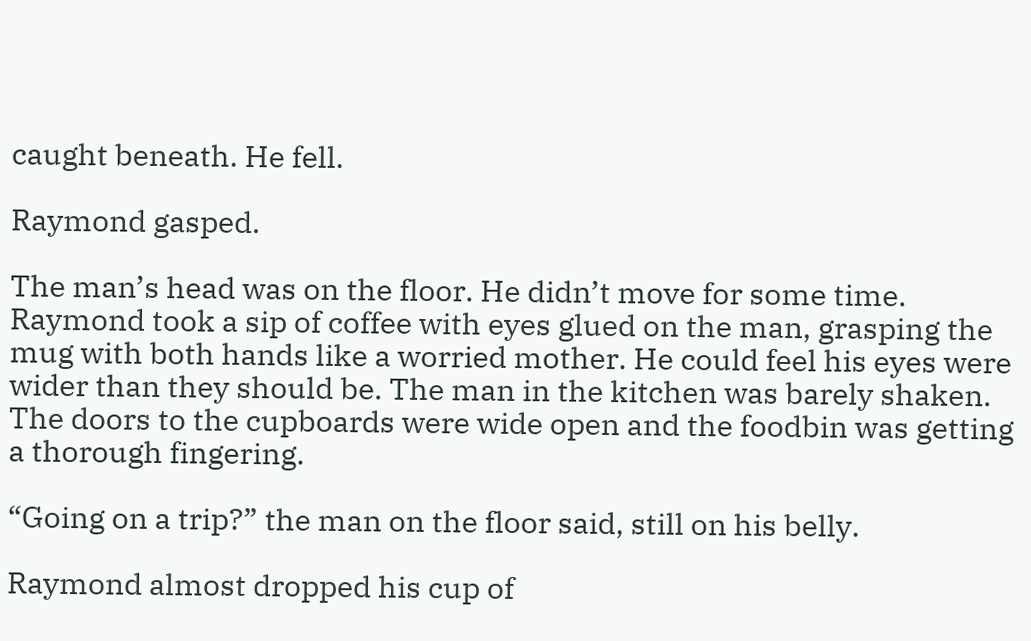caught beneath. He fell.

Raymond gasped.

The man’s head was on the floor. He didn’t move for some time. Raymond took a sip of coffee with eyes glued on the man, grasping the mug with both hands like a worried mother. He could feel his eyes were wider than they should be. The man in the kitchen was barely shaken. The doors to the cupboards were wide open and the foodbin was getting a thorough fingering.

“Going on a trip?” the man on the floor said, still on his belly.

Raymond almost dropped his cup of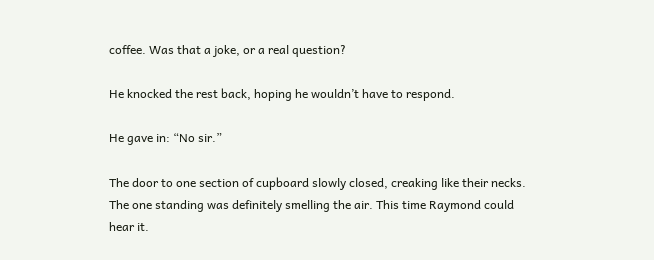coffee. Was that a joke, or a real question?

He knocked the rest back, hoping he wouldn’t have to respond.

He gave in: “No sir.”

The door to one section of cupboard slowly closed, creaking like their necks. The one standing was definitely smelling the air. This time Raymond could hear it.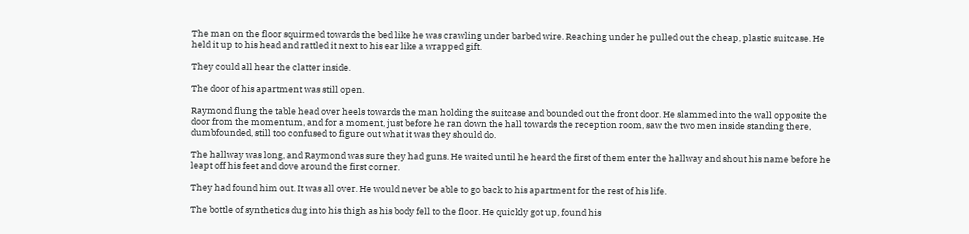The man on the floor squirmed towards the bed like he was crawling under barbed wire. Reaching under he pulled out the cheap, plastic suitcase. He held it up to his head and rattled it next to his ear like a wrapped gift.

They could all hear the clatter inside.

The door of his apartment was still open.

Raymond flung the table head over heels towards the man holding the suitcase and bounded out the front door. He slammed into the wall opposite the door from the momentum, and for a moment, just before he ran down the hall towards the reception room, saw the two men inside standing there, dumbfounded, still too confused to figure out what it was they should do.

The hallway was long, and Raymond was sure they had guns. He waited until he heard the first of them enter the hallway and shout his name before he leapt off his feet and dove around the first corner.

They had found him out. It was all over. He would never be able to go back to his apartment for the rest of his life.

The bottle of synthetics dug into his thigh as his body fell to the floor. He quickly got up, found his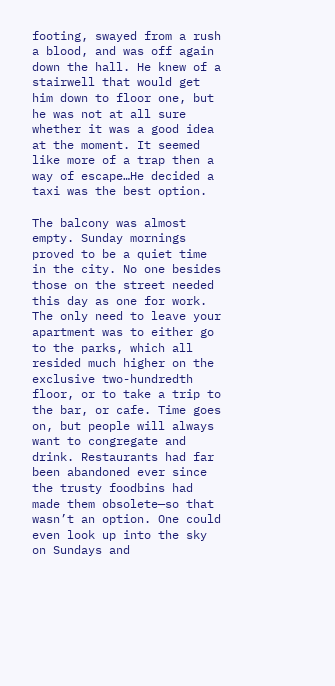footing, swayed from a rush a blood, and was off again down the hall. He knew of a stairwell that would get him down to floor one, but he was not at all sure whether it was a good idea at the moment. It seemed like more of a trap then a way of escape…He decided a taxi was the best option.

The balcony was almost empty. Sunday mornings proved to be a quiet time in the city. No one besides those on the street needed this day as one for work. The only need to leave your apartment was to either go to the parks, which all resided much higher on the exclusive two-hundredth floor, or to take a trip to the bar, or cafe. Time goes on, but people will always want to congregate and drink. Restaurants had far been abandoned ever since the trusty foodbins had made them obsolete—so that wasn’t an option. One could even look up into the sky on Sundays and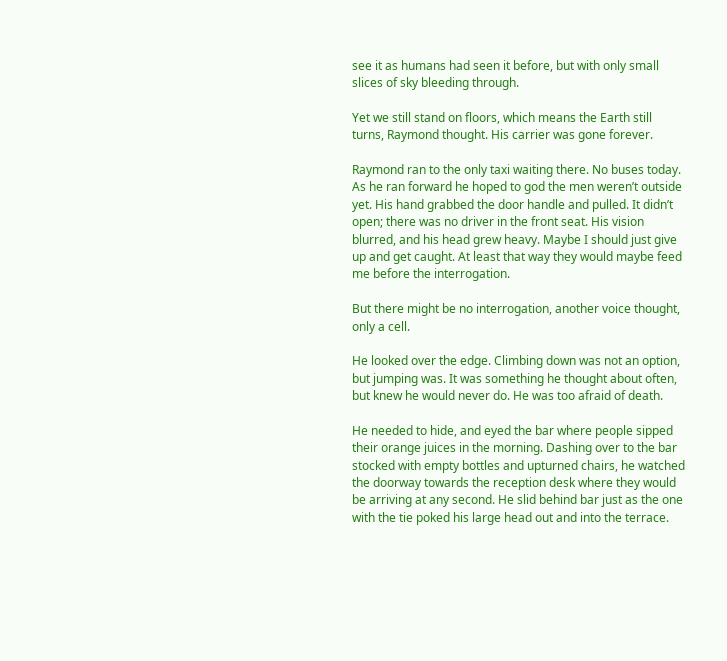see it as humans had seen it before, but with only small slices of sky bleeding through.

Yet we still stand on floors, which means the Earth still turns, Raymond thought. His carrier was gone forever.

Raymond ran to the only taxi waiting there. No buses today. As he ran forward he hoped to god the men weren’t outside yet. His hand grabbed the door handle and pulled. It didn’t open; there was no driver in the front seat. His vision blurred, and his head grew heavy. Maybe I should just give up and get caught. At least that way they would maybe feed me before the interrogation.

But there might be no interrogation, another voice thought, only a cell.

He looked over the edge. Climbing down was not an option, but jumping was. It was something he thought about often, but knew he would never do. He was too afraid of death.

He needed to hide, and eyed the bar where people sipped their orange juices in the morning. Dashing over to the bar stocked with empty bottles and upturned chairs, he watched the doorway towards the reception desk where they would be arriving at any second. He slid behind bar just as the one with the tie poked his large head out and into the terrace.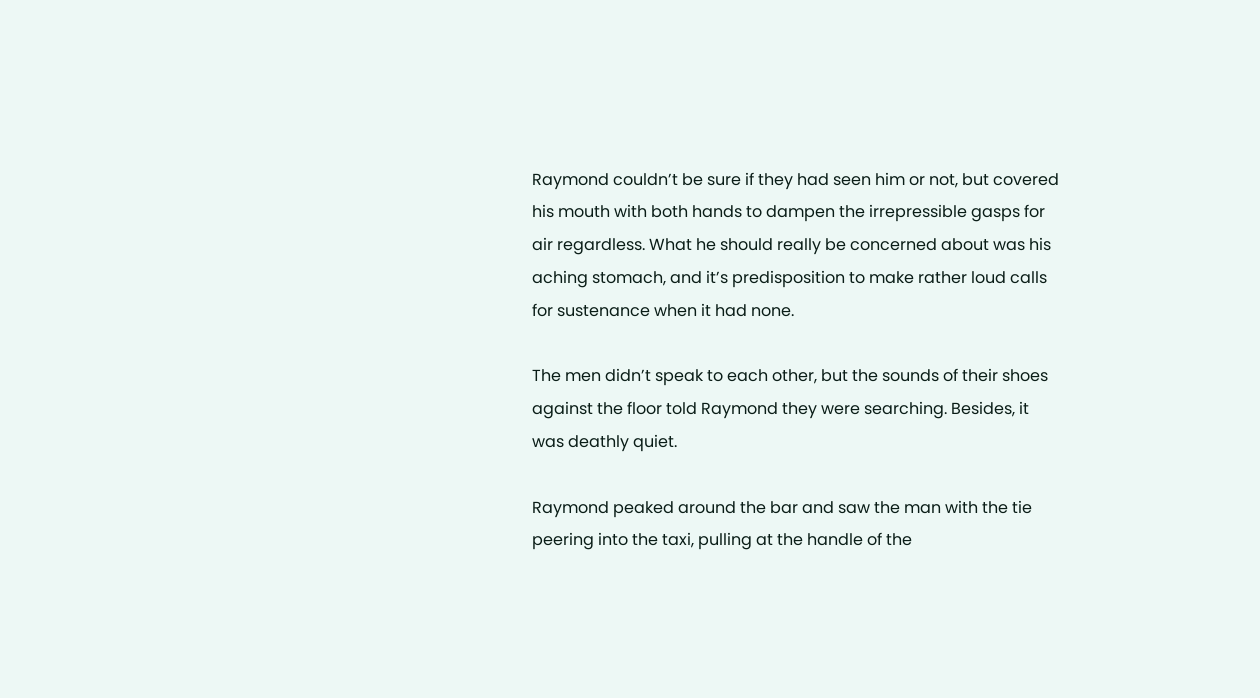Raymond couldn’t be sure if they had seen him or not, but covered his mouth with both hands to dampen the irrepressible gasps for air regardless. What he should really be concerned about was his aching stomach, and it’s predisposition to make rather loud calls for sustenance when it had none.

The men didn’t speak to each other, but the sounds of their shoes against the floor told Raymond they were searching. Besides, it was deathly quiet.

Raymond peaked around the bar and saw the man with the tie peering into the taxi, pulling at the handle of the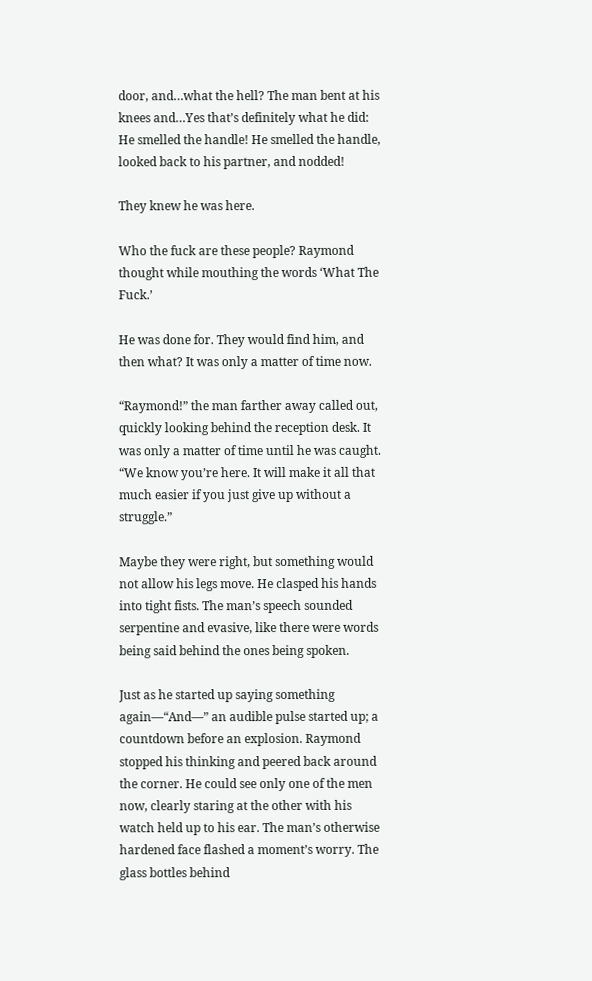door, and…what the hell? The man bent at his knees and…Yes that’s definitely what he did: He smelled the handle! He smelled the handle, looked back to his partner, and nodded!

They knew he was here.

Who the fuck are these people? Raymond thought while mouthing the words ‘What The Fuck.’

He was done for. They would find him, and then what? It was only a matter of time now.

“Raymond!” the man farther away called out, quickly looking behind the reception desk. It was only a matter of time until he was caught. “We know you’re here. It will make it all that much easier if you just give up without a struggle.”

Maybe they were right, but something would not allow his legs move. He clasped his hands into tight fists. The man’s speech sounded serpentine and evasive, like there were words being said behind the ones being spoken.

Just as he started up saying something again—“And—” an audible pulse started up; a countdown before an explosion. Raymond stopped his thinking and peered back around the corner. He could see only one of the men now, clearly staring at the other with his watch held up to his ear. The man’s otherwise hardened face flashed a moment’s worry. The glass bottles behind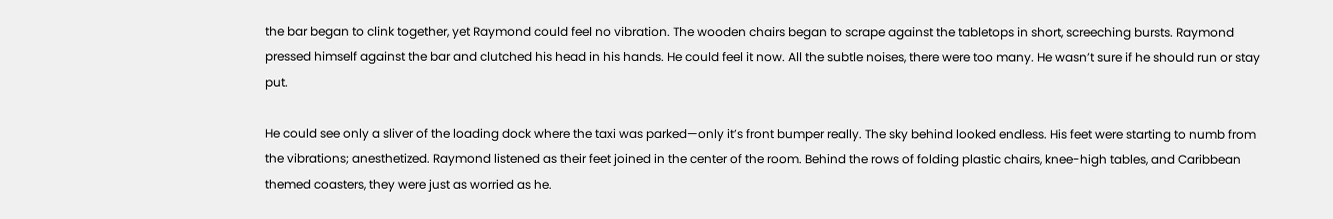the bar began to clink together, yet Raymond could feel no vibration. The wooden chairs began to scrape against the tabletops in short, screeching bursts. Raymond pressed himself against the bar and clutched his head in his hands. He could feel it now. All the subtle noises, there were too many. He wasn’t sure if he should run or stay put.

He could see only a sliver of the loading dock where the taxi was parked—only it’s front bumper really. The sky behind looked endless. His feet were starting to numb from the vibrations; anesthetized. Raymond listened as their feet joined in the center of the room. Behind the rows of folding plastic chairs, knee-high tables, and Caribbean themed coasters, they were just as worried as he.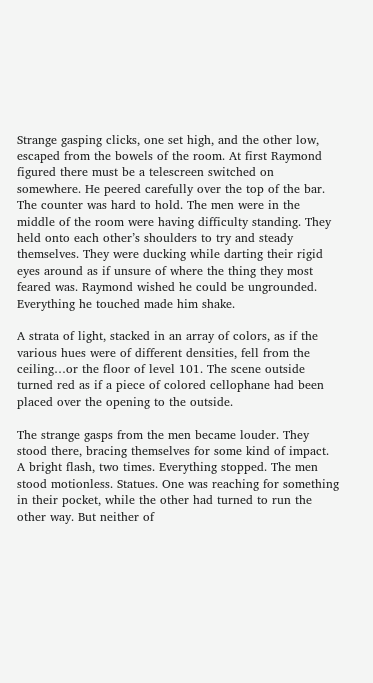Strange gasping clicks, one set high, and the other low, escaped from the bowels of the room. At first Raymond figured there must be a telescreen switched on somewhere. He peered carefully over the top of the bar. The counter was hard to hold. The men were in the middle of the room were having difficulty standing. They held onto each other’s shoulders to try and steady themselves. They were ducking while darting their rigid eyes around as if unsure of where the thing they most feared was. Raymond wished he could be ungrounded. Everything he touched made him shake.

A strata of light, stacked in an array of colors, as if the various hues were of different densities, fell from the ceiling…or the floor of level 101. The scene outside turned red as if a piece of colored cellophane had been placed over the opening to the outside.

The strange gasps from the men became louder. They stood there, bracing themselves for some kind of impact. A bright flash, two times. Everything stopped. The men stood motionless. Statues. One was reaching for something in their pocket, while the other had turned to run the other way. But neither of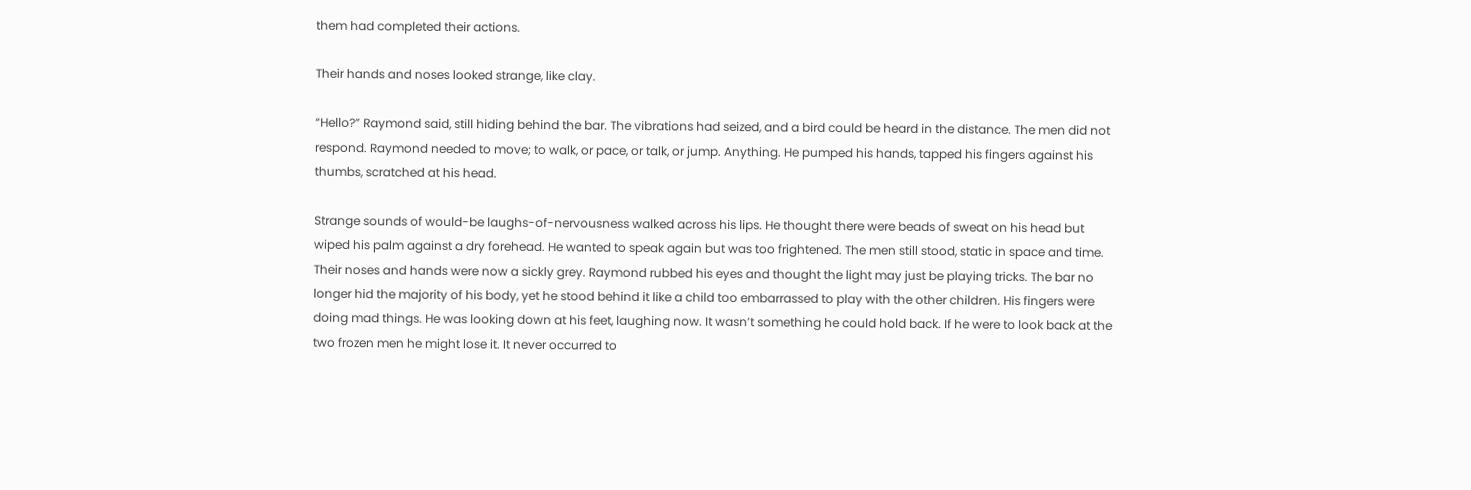them had completed their actions.

Their hands and noses looked strange, like clay.

“Hello?” Raymond said, still hiding behind the bar. The vibrations had seized, and a bird could be heard in the distance. The men did not respond. Raymond needed to move; to walk, or pace, or talk, or jump. Anything. He pumped his hands, tapped his fingers against his thumbs, scratched at his head.

Strange sounds of would-be laughs-of-nervousness walked across his lips. He thought there were beads of sweat on his head but wiped his palm against a dry forehead. He wanted to speak again but was too frightened. The men still stood, static in space and time. Their noses and hands were now a sickly grey. Raymond rubbed his eyes and thought the light may just be playing tricks. The bar no longer hid the majority of his body, yet he stood behind it like a child too embarrassed to play with the other children. His fingers were doing mad things. He was looking down at his feet, laughing now. It wasn’t something he could hold back. If he were to look back at the two frozen men he might lose it. It never occurred to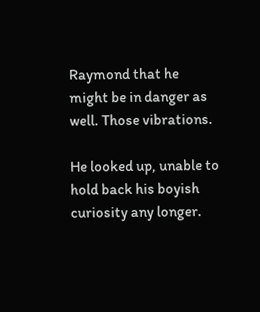Raymond that he might be in danger as well. Those vibrations.

He looked up, unable to hold back his boyish curiosity any longer.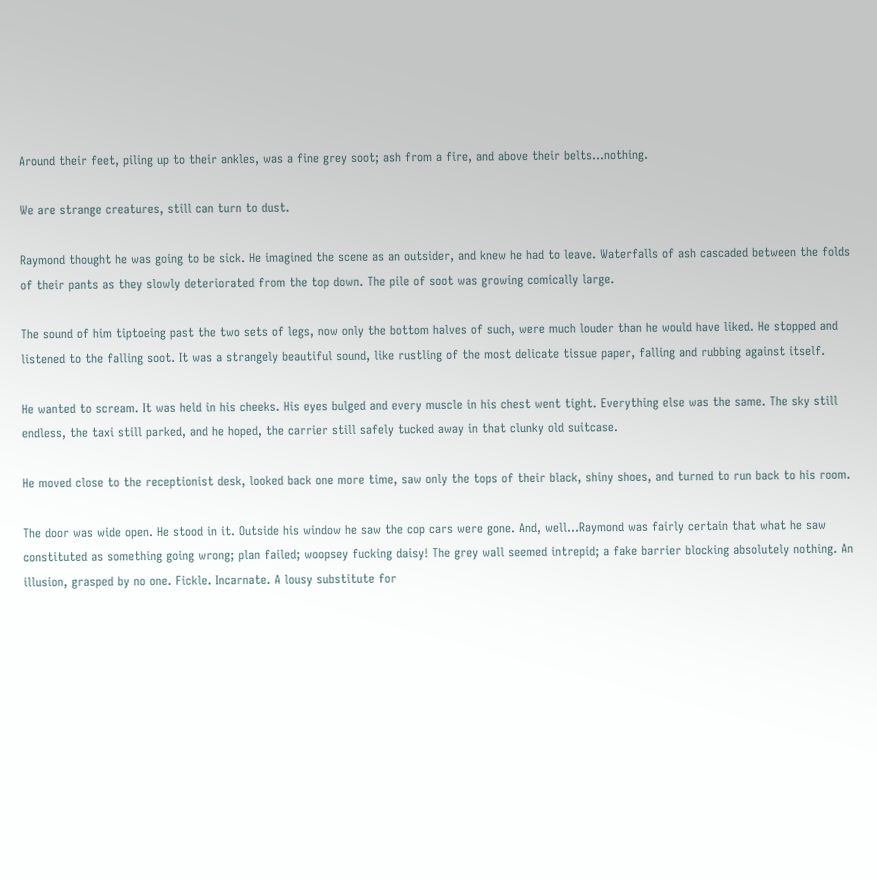Around their feet, piling up to their ankles, was a fine grey soot; ash from a fire, and above their belts…nothing.

We are strange creatures, still can turn to dust.

Raymond thought he was going to be sick. He imagined the scene as an outsider, and knew he had to leave. Waterfalls of ash cascaded between the folds of their pants as they slowly deteriorated from the top down. The pile of soot was growing comically large.

The sound of him tiptoeing past the two sets of legs, now only the bottom halves of such, were much louder than he would have liked. He stopped and listened to the falling soot. It was a strangely beautiful sound, like rustling of the most delicate tissue paper, falling and rubbing against itself.

He wanted to scream. It was held in his cheeks. His eyes bulged and every muscle in his chest went tight. Everything else was the same. The sky still endless, the taxi still parked, and he hoped, the carrier still safely tucked away in that clunky old suitcase.

He moved close to the receptionist desk, looked back one more time, saw only the tops of their black, shiny shoes, and turned to run back to his room.

The door was wide open. He stood in it. Outside his window he saw the cop cars were gone. And, well…Raymond was fairly certain that what he saw constituted as something going wrong; plan failed; woopsey fucking daisy! The grey wall seemed intrepid; a fake barrier blocking absolutely nothing. An illusion, grasped by no one. Fickle. Incarnate. A lousy substitute for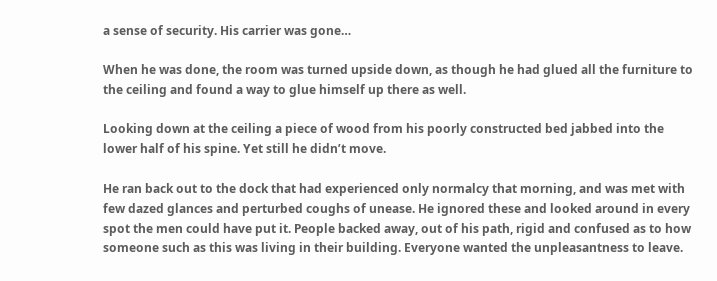a sense of security. His carrier was gone…

When he was done, the room was turned upside down, as though he had glued all the furniture to the ceiling and found a way to glue himself up there as well.

Looking down at the ceiling a piece of wood from his poorly constructed bed jabbed into the lower half of his spine. Yet still he didn’t move.

He ran back out to the dock that had experienced only normalcy that morning, and was met with few dazed glances and perturbed coughs of unease. He ignored these and looked around in every spot the men could have put it. People backed away, out of his path, rigid and confused as to how someone such as this was living in their building. Everyone wanted the unpleasantness to leave.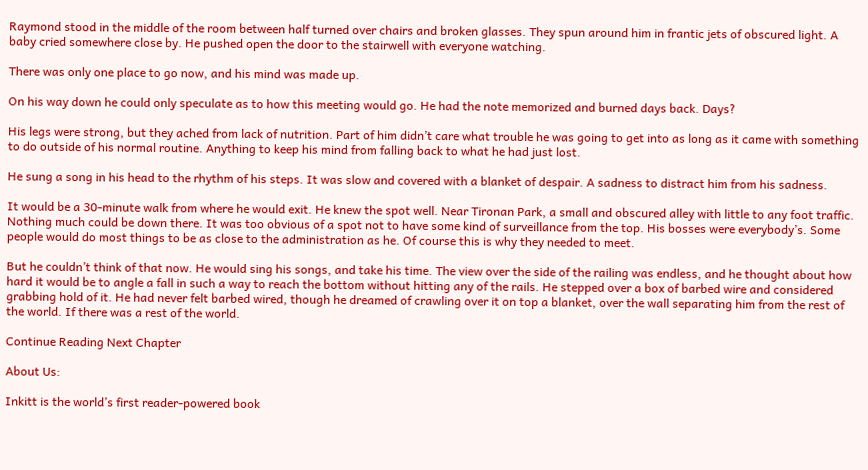Raymond stood in the middle of the room between half turned over chairs and broken glasses. They spun around him in frantic jets of obscured light. A baby cried somewhere close by. He pushed open the door to the stairwell with everyone watching.

There was only one place to go now, and his mind was made up.

On his way down he could only speculate as to how this meeting would go. He had the note memorized and burned days back. Days?

His legs were strong, but they ached from lack of nutrition. Part of him didn’t care what trouble he was going to get into as long as it came with something to do outside of his normal routine. Anything to keep his mind from falling back to what he had just lost.

He sung a song in his head to the rhythm of his steps. It was slow and covered with a blanket of despair. A sadness to distract him from his sadness.

It would be a 30-minute walk from where he would exit. He knew the spot well. Near Tironan Park, a small and obscured alley with little to any foot traffic. Nothing much could be down there. It was too obvious of a spot not to have some kind of surveillance from the top. His bosses were everybody’s. Some people would do most things to be as close to the administration as he. Of course this is why they needed to meet.

But he couldn’t think of that now. He would sing his songs, and take his time. The view over the side of the railing was endless, and he thought about how hard it would be to angle a fall in such a way to reach the bottom without hitting any of the rails. He stepped over a box of barbed wire and considered grabbing hold of it. He had never felt barbed wired, though he dreamed of crawling over it on top a blanket, over the wall separating him from the rest of the world. If there was a rest of the world.

Continue Reading Next Chapter

About Us:

Inkitt is the world’s first reader-powered book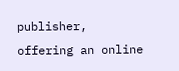publisher, offering an online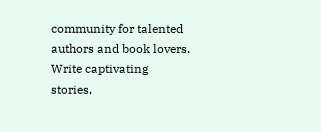community for talented authors and book lovers. Write captivating stories,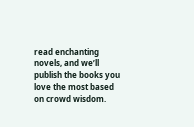read enchanting novels, and we’ll publish the books you love the most based on crowd wisdom.